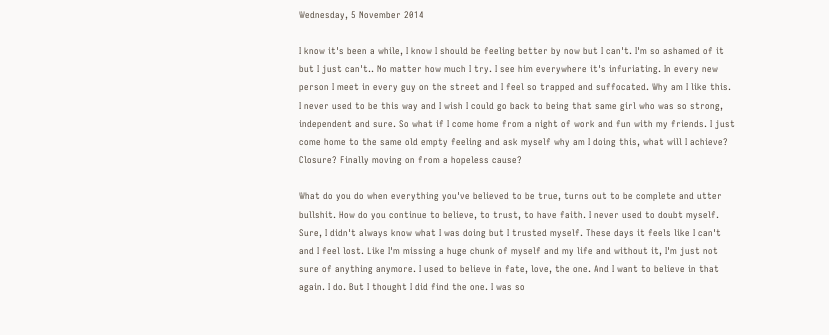Wednesday, 5 November 2014

I know it's been a while, I know I should be feeling better by now but I can't. I'm so ashamed of it but I just can't.. No matter how much I try. I see him everywhere it's infuriating. In every new person I meet in every guy on the street and I feel so trapped and suffocated. Why am I like this. I never used to be this way and I wish I could go back to being that same girl who was so strong, independent and sure. So what if I come home from a night of work and fun with my friends. I just come home to the same old empty feeling and ask myself why am I doing this, what will I achieve? Closure? Finally moving on from a hopeless cause?

What do you do when everything you've believed to be true, turns out to be complete and utter bullshit. How do you continue to believe, to trust, to have faith. I never used to doubt myself. Sure, I didn't always know what I was doing but I trusted myself. These days it feels like I can't and I feel lost. Like I'm missing a huge chunk of myself and my life and without it, I'm just not sure of anything anymore. I used to believe in fate, love, the one. And I want to believe in that again. I do. But I thought I did find the one. I was so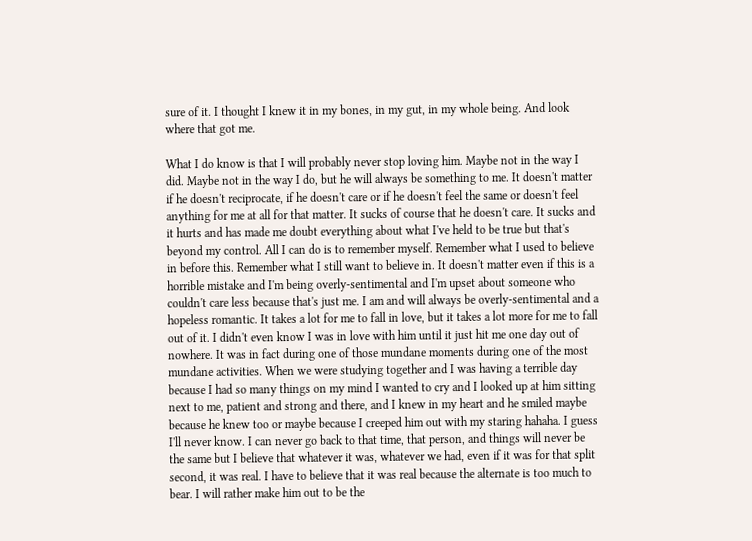sure of it. I thought I knew it in my bones, in my gut, in my whole being. And look where that got me.

What I do know is that I will probably never stop loving him. Maybe not in the way I did. Maybe not in the way I do, but he will always be something to me. It doesn't matter if he doesn't reciprocate, if he doesn't care or if he doesn't feel the same or doesn't feel anything for me at all for that matter. It sucks of course that he doesn't care. It sucks and it hurts and has made me doubt everything about what I've held to be true but that's beyond my control. All I can do is to remember myself. Remember what I used to believe in before this. Remember what I still want to believe in. It doesn't matter even if this is a horrible mistake and I'm being overly-sentimental and I'm upset about someone who couldn't care less because that's just me. I am and will always be overly-sentimental and a hopeless romantic. It takes a lot for me to fall in love, but it takes a lot more for me to fall out of it. I didn't even know I was in love with him until it just hit me one day out of nowhere. It was in fact during one of those mundane moments during one of the most mundane activities. When we were studying together and I was having a terrible day because I had so many things on my mind I wanted to cry and I looked up at him sitting next to me, patient and strong and there, and I knew in my heart and he smiled maybe because he knew too or maybe because I creeped him out with my staring hahaha. I guess I'll never know. I can never go back to that time, that person, and things will never be the same but I believe that whatever it was, whatever we had, even if it was for that split second, it was real. I have to believe that it was real because the alternate is too much to bear. I will rather make him out to be the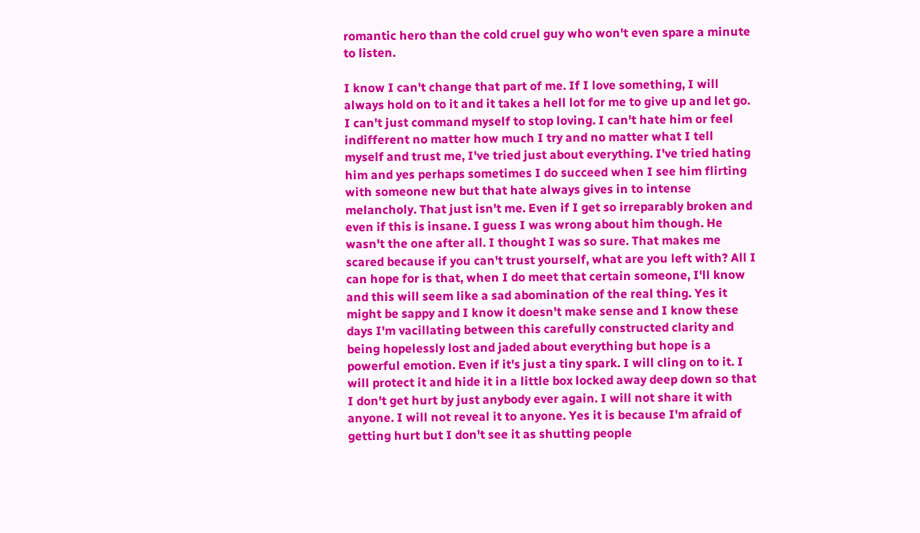romantic hero than the cold cruel guy who won't even spare a minute to listen.

I know I can't change that part of me. If I love something, I will always hold on to it and it takes a hell lot for me to give up and let go. I can't just command myself to stop loving. I can't hate him or feel indifferent no matter how much I try and no matter what I tell myself and trust me, I've tried just about everything. I've tried hating him and yes perhaps sometimes I do succeed when I see him flirting with someone new but that hate always gives in to intense melancholy. That just isn't me. Even if I get so irreparably broken and even if this is insane. I guess I was wrong about him though. He wasn't the one after all. I thought I was so sure. That makes me scared because if you can't trust yourself, what are you left with? All I can hope for is that, when I do meet that certain someone, I'll know and this will seem like a sad abomination of the real thing. Yes it might be sappy and I know it doesn't make sense and I know these days I'm vacillating between this carefully constructed clarity and being hopelessly lost and jaded about everything but hope is a powerful emotion. Even if it's just a tiny spark. I will cling on to it. I will protect it and hide it in a little box locked away deep down so that I don't get hurt by just anybody ever again. I will not share it with anyone. I will not reveal it to anyone. Yes it is because I'm afraid of getting hurt but I don't see it as shutting people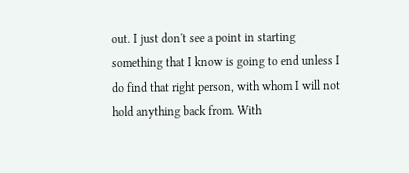out. I just don't see a point in starting something that I know is going to end unless I do find that right person, with whom I will not hold anything back from. With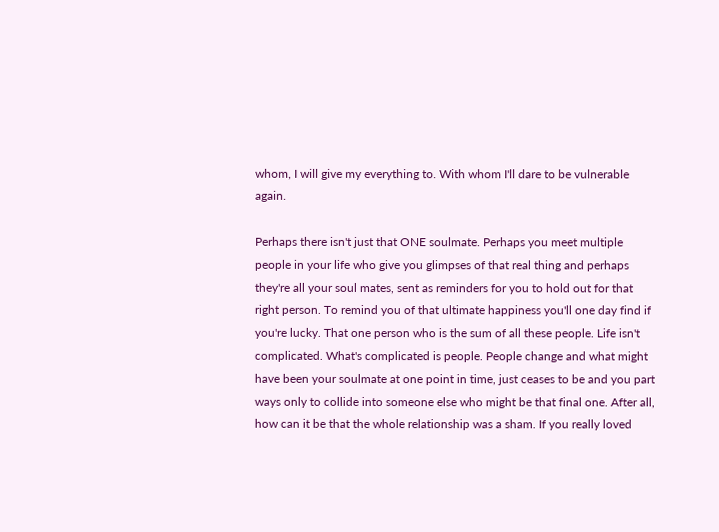whom, I will give my everything to. With whom I'll dare to be vulnerable again.

Perhaps there isn't just that ONE soulmate. Perhaps you meet multiple people in your life who give you glimpses of that real thing and perhaps they're all your soul mates, sent as reminders for you to hold out for that right person. To remind you of that ultimate happiness you'll one day find if you're lucky. That one person who is the sum of all these people. Life isn't complicated. What's complicated is people. People change and what might have been your soulmate at one point in time, just ceases to be and you part ways only to collide into someone else who might be that final one. After all, how can it be that the whole relationship was a sham. If you really loved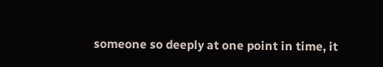someone so deeply at one point in time, it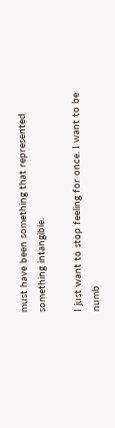must have been something that represented something intangible.

I just want to stop feeling for once. I want to be numb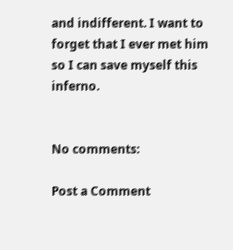and indifferent. I want to forget that I ever met him so I can save myself this inferno.


No comments:

Post a Comment